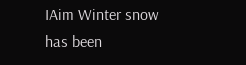IAim Winter snow has been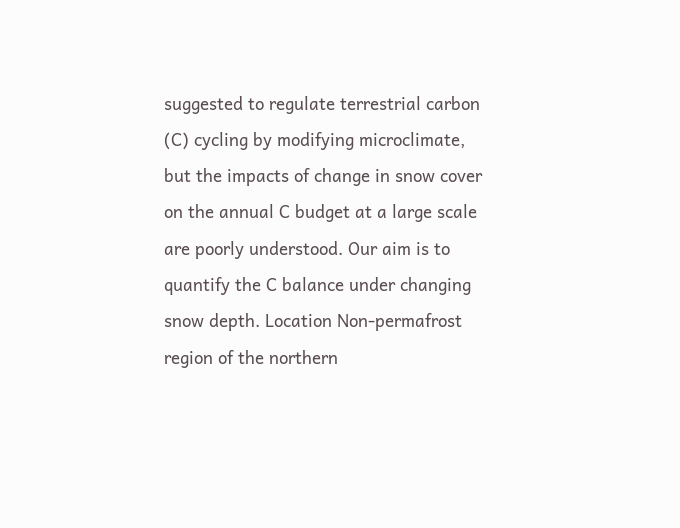suggested to regulate terrestrial carbon (C) cycling by modifying microclimate, but the impacts of change in snow cover on the annual C budget at a large scale are poorly understood. Our aim is to quantify the C balance under changing snow depth. Location Non-permafrost region of the northern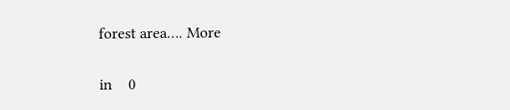forest area…. More

in    0